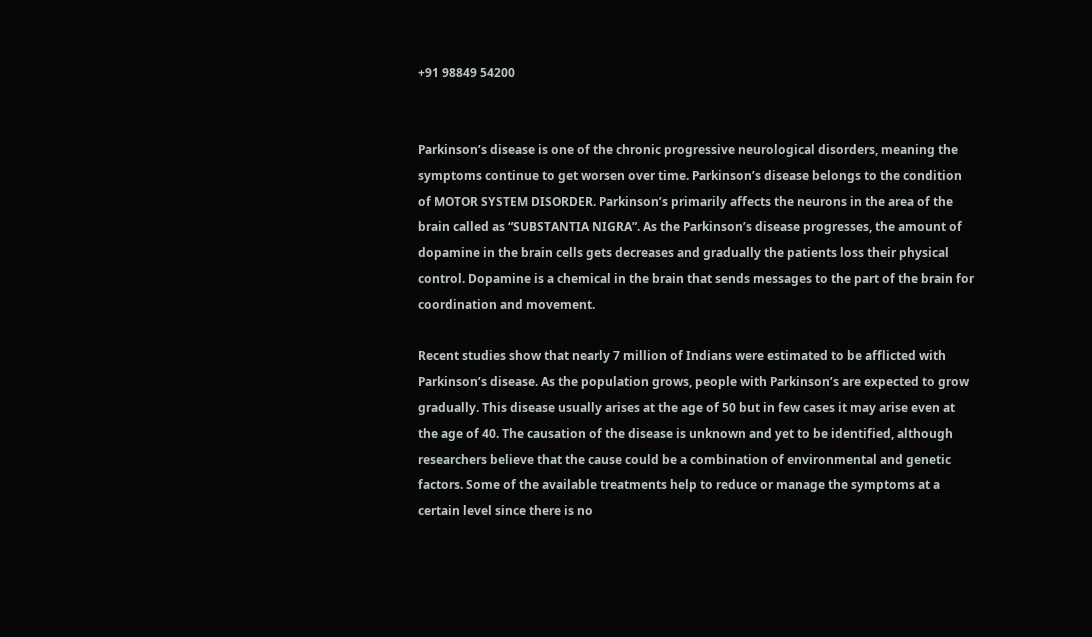+91 98849 54200


Parkinson’s disease is one of the chronic progressive neurological disorders, meaning the symptoms continue to get worsen over time. Parkinson’s disease belongs to the condition of MOTOR SYSTEM DISORDER. Parkinson’s primarily affects the neurons in the area of the brain called as “SUBSTANTIA NIGRA”. As the Parkinson’s disease progresses, the amount of dopamine in the brain cells gets decreases and gradually the patients loss their physical control. Dopamine is a chemical in the brain that sends messages to the part of the brain for coordination and movement.

Recent studies show that nearly 7 million of Indians were estimated to be afflicted with Parkinson’s disease. As the population grows, people with Parkinson’s are expected to grow gradually. This disease usually arises at the age of 50 but in few cases it may arise even at the age of 40. The causation of the disease is unknown and yet to be identified, although researchers believe that the cause could be a combination of environmental and genetic factors. Some of the available treatments help to reduce or manage the symptoms at a certain level since there is no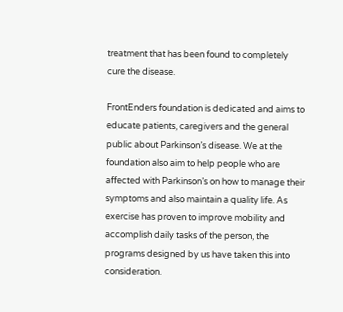treatment that has been found to completely cure the disease.

FrontEnders foundation is dedicated and aims to educate patients, caregivers and the general public about Parkinson’s disease. We at the foundation also aim to help people who are affected with Parkinson’s on how to manage their symptoms and also maintain a quality life. As exercise has proven to improve mobility and accomplish daily tasks of the person, the programs designed by us have taken this into consideration.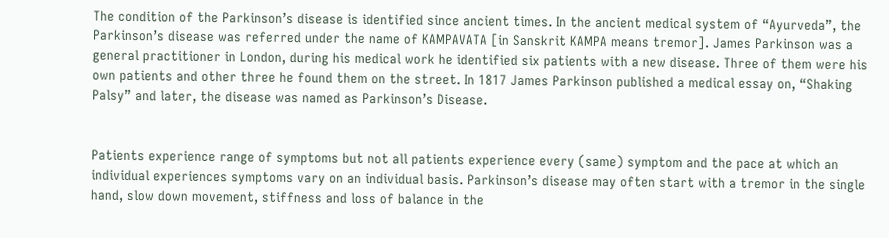The condition of the Parkinson’s disease is identified since ancient times. In the ancient medical system of “Ayurveda”, the Parkinson’s disease was referred under the name of KAMPAVATA [in Sanskrit KAMPA means tremor]. James Parkinson was a general practitioner in London, during his medical work he identified six patients with a new disease. Three of them were his own patients and other three he found them on the street. In 1817 James Parkinson published a medical essay on, “Shaking Palsy” and later, the disease was named as Parkinson’s Disease.


Patients experience range of symptoms but not all patients experience every (same) symptom and the pace at which an individual experiences symptoms vary on an individual basis. Parkinson’s disease may often start with a tremor in the single hand, slow down movement, stiffness and loss of balance in the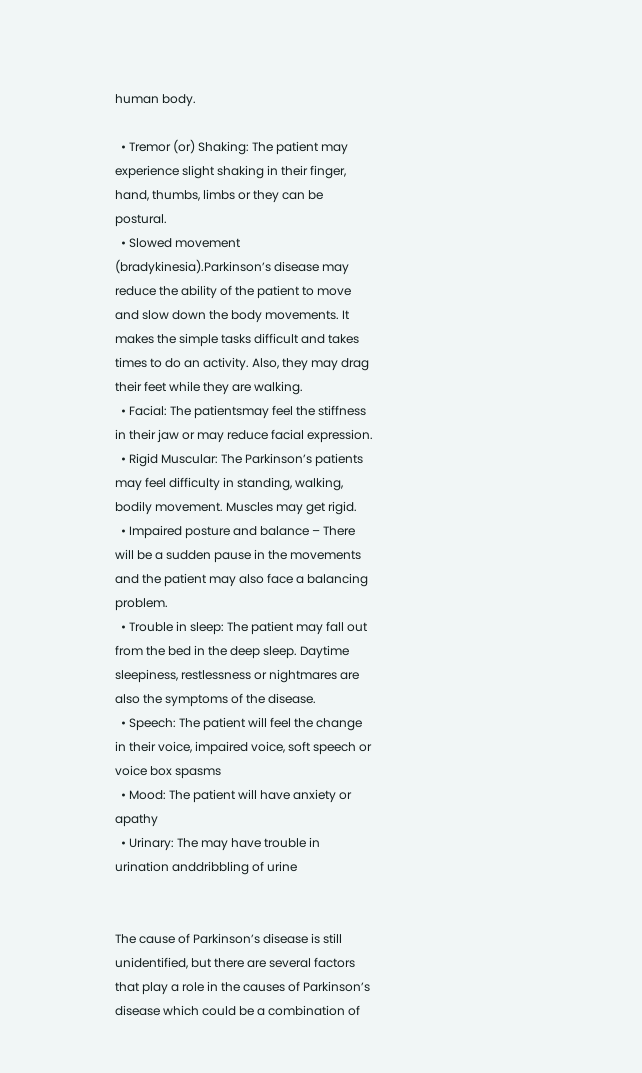human body.

  • Tremor (or) Shaking: The patient may experience slight shaking in their finger, hand, thumbs, limbs or they can be postural.
  • Slowed movement (bradykinesia).Parkinson’s disease may reduce the ability of the patient to move and slow down the body movements. It makes the simple tasks difficult and takes times to do an activity. Also, they may drag their feet while they are walking.
  • Facial: The patientsmay feel the stiffness in their jaw or may reduce facial expression.
  • Rigid Muscular: The Parkinson’s patients may feel difficulty in standing, walking, bodily movement. Muscles may get rigid.
  • Impaired posture and balance – There will be a sudden pause in the movements and the patient may also face a balancing problem.
  • Trouble in sleep: The patient may fall out from the bed in the deep sleep. Daytime sleepiness, restlessness or nightmares are also the symptoms of the disease.
  • Speech: The patient will feel the change in their voice, impaired voice, soft speech or voice box spasms
  • Mood: The patient will have anxiety or apathy
  • Urinary: The may have trouble in urination anddribbling of urine


The cause of Parkinson’s disease is still unidentified, but there are several factors that play a role in the causes of Parkinson’s disease which could be a combination of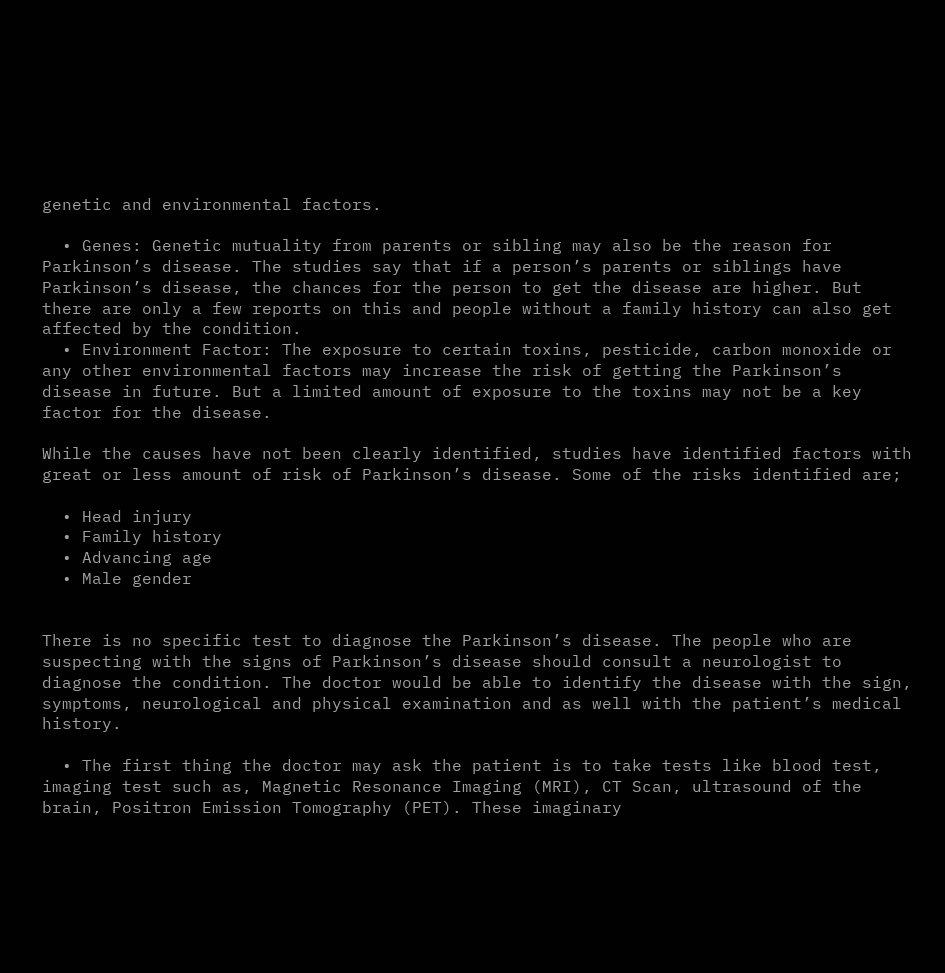genetic and environmental factors.

  • Genes: Genetic mutuality from parents or sibling may also be the reason for Parkinson’s disease. The studies say that if a person’s parents or siblings have Parkinson’s disease, the chances for the person to get the disease are higher. But there are only a few reports on this and people without a family history can also get affected by the condition.
  • Environment Factor: The exposure to certain toxins, pesticide, carbon monoxide or any other environmental factors may increase the risk of getting the Parkinson’s disease in future. But a limited amount of exposure to the toxins may not be a key factor for the disease.

While the causes have not been clearly identified, studies have identified factors with great or less amount of risk of Parkinson’s disease. Some of the risks identified are;

  • Head injury
  • Family history
  • Advancing age
  • Male gender


There is no specific test to diagnose the Parkinson’s disease. The people who are suspecting with the signs of Parkinson’s disease should consult a neurologist to diagnose the condition. The doctor would be able to identify the disease with the sign, symptoms, neurological and physical examination and as well with the patient’s medical history.

  • The first thing the doctor may ask the patient is to take tests like blood test, imaging test such as, Magnetic Resonance Imaging (MRI), CT Scan, ultrasound of the brain, Positron Emission Tomography (PET). These imaginary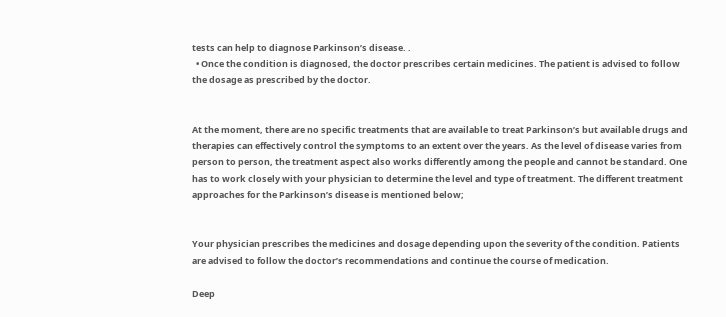tests can help to diagnose Parkinson’s disease. .
  • Once the condition is diagnosed, the doctor prescribes certain medicines. The patient is advised to follow the dosage as prescribed by the doctor.


At the moment, there are no specific treatments that are available to treat Parkinson’s but available drugs and therapies can effectively control the symptoms to an extent over the years. As the level of disease varies from person to person, the treatment aspect also works differently among the people and cannot be standard. One has to work closely with your physician to determine the level and type of treatment. The different treatment approaches for the Parkinson’s disease is mentioned below;


Your physician prescribes the medicines and dosage depending upon the severity of the condition. Patients are advised to follow the doctor’s recommendations and continue the course of medication.

Deep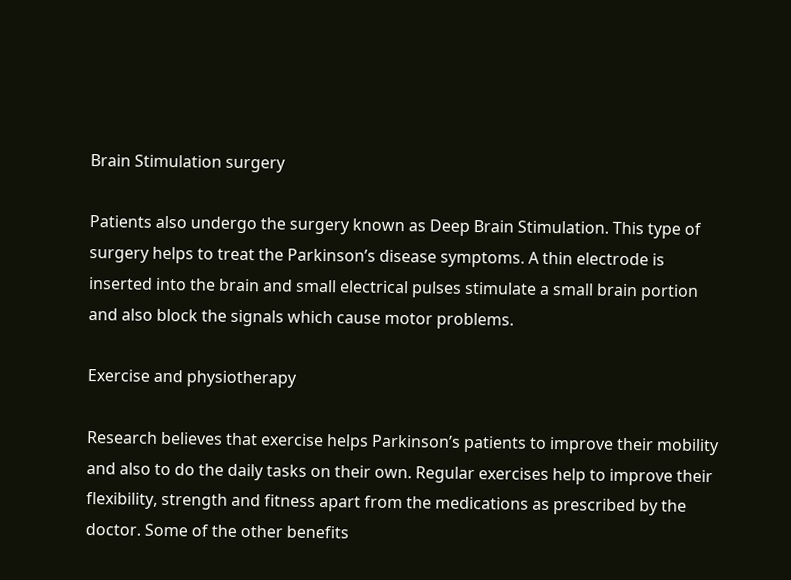Brain Stimulation surgery

Patients also undergo the surgery known as Deep Brain Stimulation. This type of surgery helps to treat the Parkinson’s disease symptoms. A thin electrode is inserted into the brain and small electrical pulses stimulate a small brain portion and also block the signals which cause motor problems.

Exercise and physiotherapy

Research believes that exercise helps Parkinson’s patients to improve their mobility and also to do the daily tasks on their own. Regular exercises help to improve their flexibility, strength and fitness apart from the medications as prescribed by the doctor. Some of the other benefits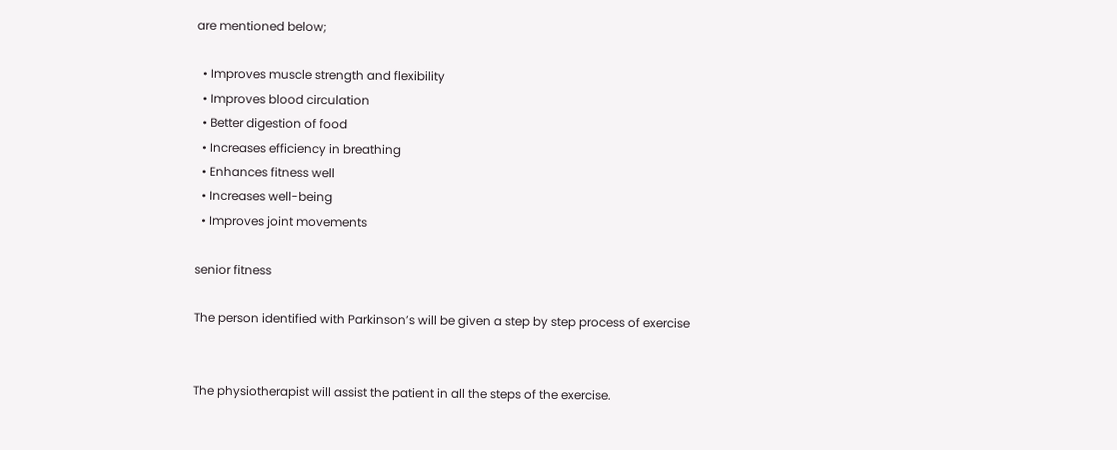are mentioned below;

  • Improves muscle strength and flexibility
  • Improves blood circulation
  • Better digestion of food
  • Increases efficiency in breathing
  • Enhances fitness well
  • Increases well-being
  • Improves joint movements

senior fitness

The person identified with Parkinson’s will be given a step by step process of exercise


The physiotherapist will assist the patient in all the steps of the exercise.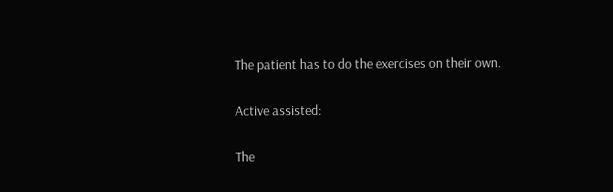The patient has to do the exercises on their own.

Active assisted:

The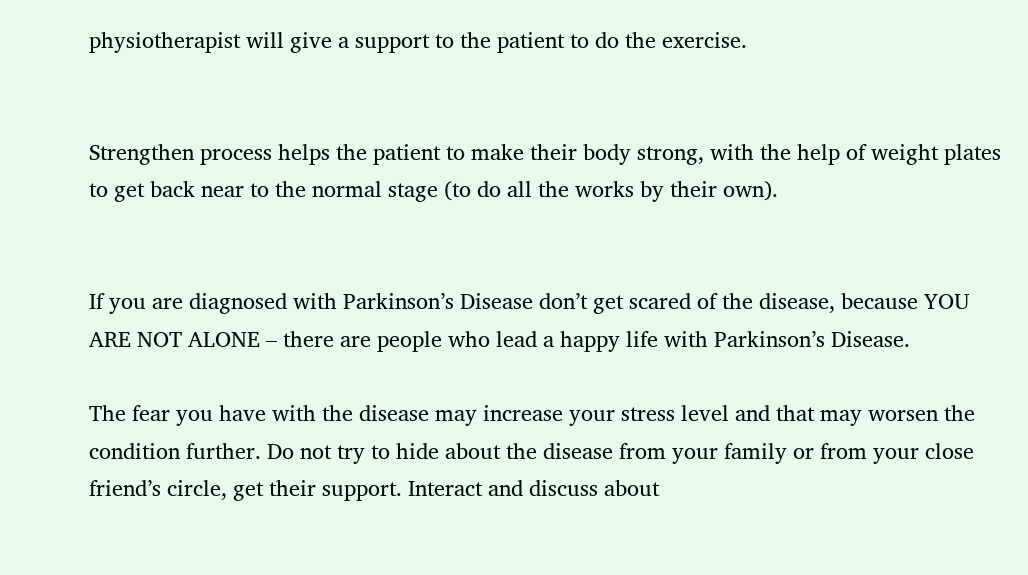physiotherapist will give a support to the patient to do the exercise.


Strengthen process helps the patient to make their body strong, with the help of weight plates to get back near to the normal stage (to do all the works by their own).


If you are diagnosed with Parkinson’s Disease don’t get scared of the disease, because YOU ARE NOT ALONE – there are people who lead a happy life with Parkinson’s Disease.

The fear you have with the disease may increase your stress level and that may worsen the condition further. Do not try to hide about the disease from your family or from your close friend’s circle, get their support. Interact and discuss about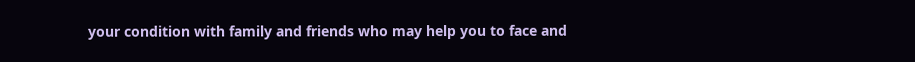your condition with family and friends who may help you to face and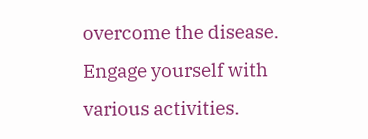overcome the disease. Engage yourself with various activities.